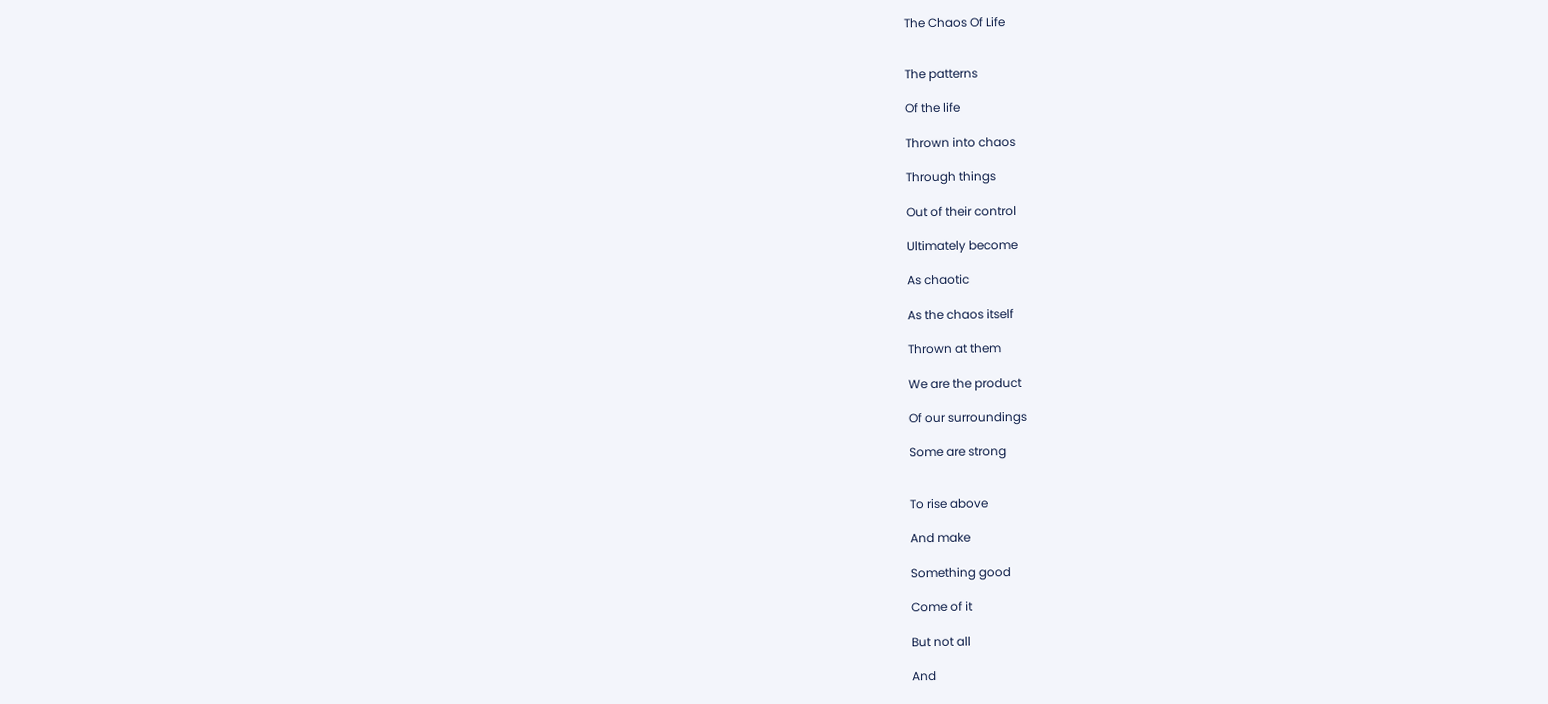The Chaos Of Life


The patterns

Of the life

Thrown into chaos

Through things

Out of their control

Ultimately become

As chaotic

As the chaos itself

Thrown at them

We are the product

Of our surroundings

Some are strong


To rise above

And make

Something good

Come of it

But not all

And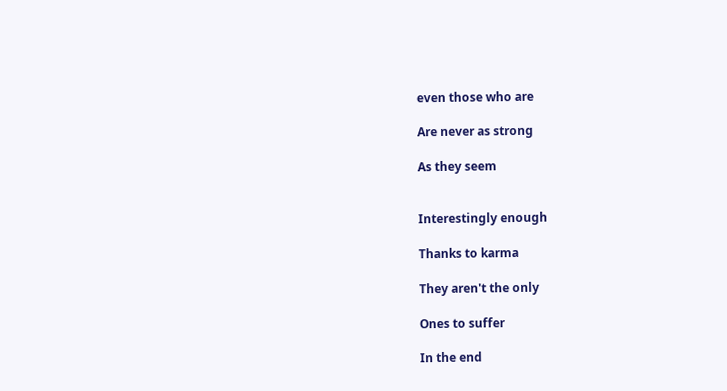even those who are

Are never as strong

As they seem


Interestingly enough

Thanks to karma

They aren't the only

Ones to suffer

In the end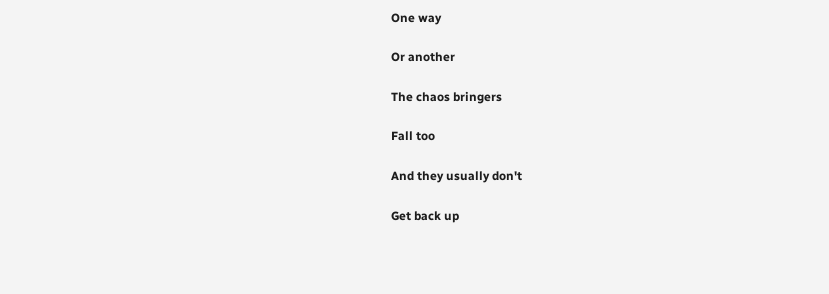One way

Or another

The chaos bringers

Fall too

And they usually don't

Get back up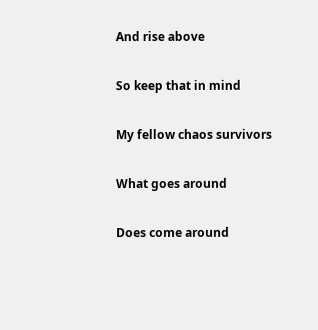And rise above

So keep that in mind

My fellow chaos survivors

What goes around

Does come around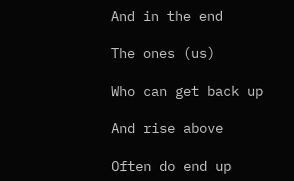And in the end

The ones (us)

Who can get back up

And rise above

Often do end up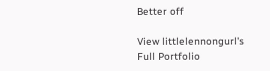Better off

View littlelennongurl's Full Portfolio